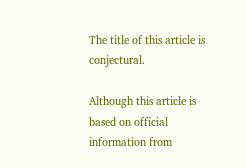The title of this article is conjectural.

Although this article is based on official information from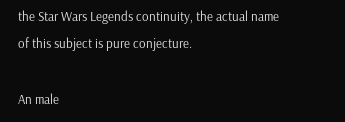the Star Wars Legends continuity, the actual name of this subject is pure conjecture.

An male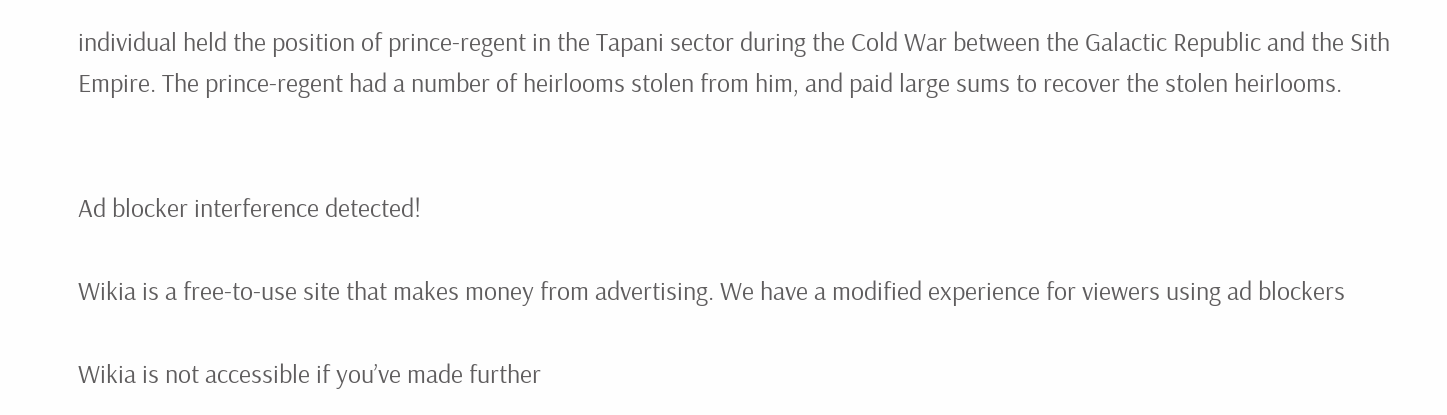individual held the position of prince-regent in the Tapani sector during the Cold War between the Galactic Republic and the Sith Empire. The prince-regent had a number of heirlooms stolen from him, and paid large sums to recover the stolen heirlooms.


Ad blocker interference detected!

Wikia is a free-to-use site that makes money from advertising. We have a modified experience for viewers using ad blockers

Wikia is not accessible if you’ve made further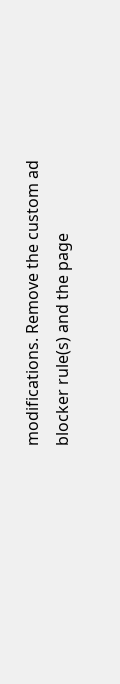modifications. Remove the custom ad blocker rule(s) and the page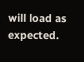will load as expected.